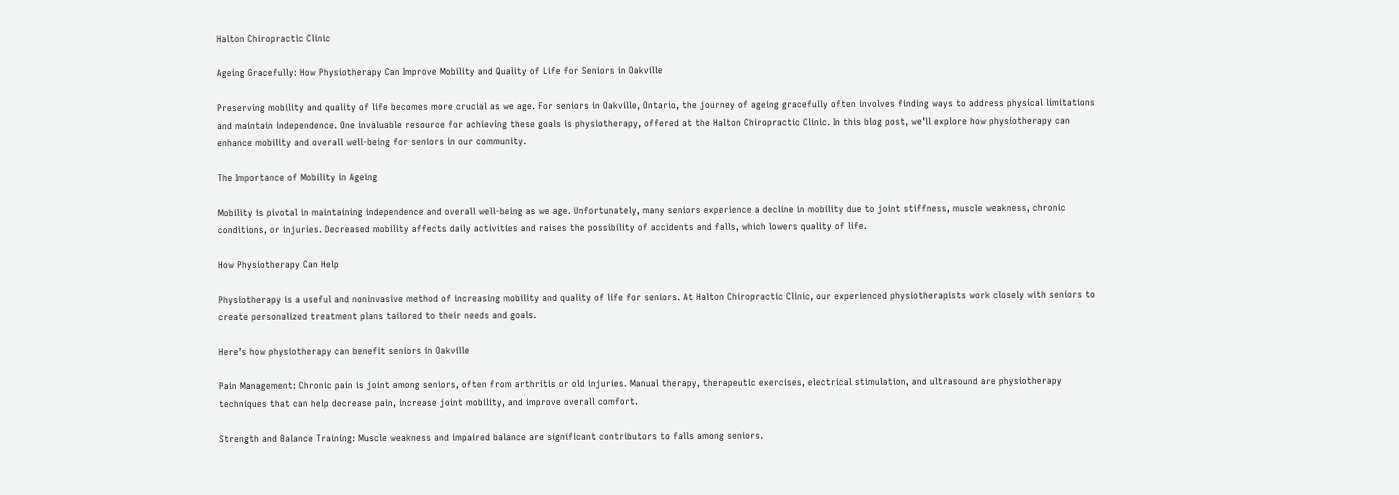Halton Chiropractic Clinic

Ageing Gracefully: How Physiotherapy Can Improve Mobility and Quality of Life for Seniors in Oakville

Preserving mobility and quality of life becomes more crucial as we age. For seniors in Oakville, Ontario, the journey of ageing gracefully often involves finding ways to address physical limitations and maintain independence. One invaluable resource for achieving these goals is physiotherapy, offered at the Halton Chiropractic Clinic. In this blog post, we’ll explore how physiotherapy can enhance mobility and overall well-being for seniors in our community.

The Importance of Mobility in Ageing

Mobility is pivotal in maintaining independence and overall well-being as we age. Unfortunately, many seniors experience a decline in mobility due to joint stiffness, muscle weakness, chronic conditions, or injuries. Decreased mobility affects daily activities and raises the possibility of accidents and falls, which lowers quality of life.

How Physiotherapy Can Help

Physiotherapy is a useful and noninvasive method of increasing mobility and quality of life for seniors. At Halton Chiropractic Clinic, our experienced physiotherapists work closely with seniors to create personalized treatment plans tailored to their needs and goals.

Here’s how physiotherapy can benefit seniors in Oakville

Pain Management: Chronic pain is joint among seniors, often from arthritis or old injuries. Manual therapy, therapeutic exercises, electrical stimulation, and ultrasound are physiotherapy techniques that can help decrease pain, increase joint mobility, and improve overall comfort.

Strength and Balance Training: Muscle weakness and impaired balance are significant contributors to falls among seniors.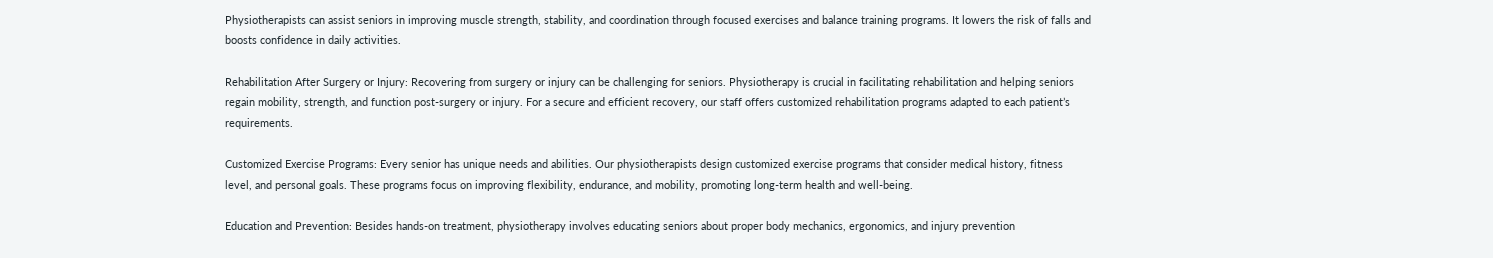Physiotherapists can assist seniors in improving muscle strength, stability, and coordination through focused exercises and balance training programs. It lowers the risk of falls and boosts confidence in daily activities.

Rehabilitation After Surgery or Injury: Recovering from surgery or injury can be challenging for seniors. Physiotherapy is crucial in facilitating rehabilitation and helping seniors regain mobility, strength, and function post-surgery or injury. For a secure and efficient recovery, our staff offers customized rehabilitation programs adapted to each patient’s requirements.

Customized Exercise Programs: Every senior has unique needs and abilities. Our physiotherapists design customized exercise programs that consider medical history, fitness level, and personal goals. These programs focus on improving flexibility, endurance, and mobility, promoting long-term health and well-being.

Education and Prevention: Besides hands-on treatment, physiotherapy involves educating seniors about proper body mechanics, ergonomics, and injury prevention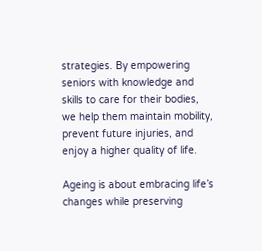strategies. By empowering seniors with knowledge and skills to care for their bodies, we help them maintain mobility, prevent future injuries, and enjoy a higher quality of life.

Ageing is about embracing life’s changes while preserving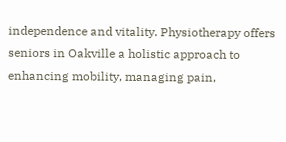independence and vitality. Physiotherapy offers seniors in Oakville a holistic approach to enhancing mobility, managing pain,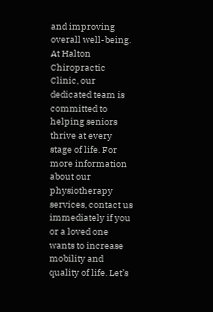and improving overall well-being. At Halton Chiropractic Clinic, our dedicated team is committed to helping seniors thrive at every stage of life. For more information about our physiotherapy services, contact us immediately if you or a loved one wants to increase mobility and quality of life. Let’s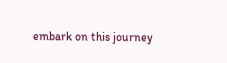embark on this journey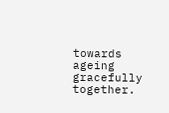towards ageing gracefully together.